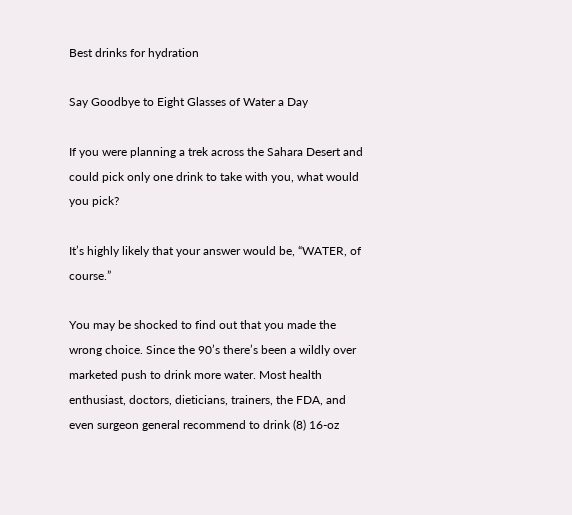Best drinks for hydration

Say Goodbye to Eight Glasses of Water a Day

If you were planning a trek across the Sahara Desert and could pick only one drink to take with you, what would you pick?

It’s highly likely that your answer would be, “WATER, of course.”

You may be shocked to find out that you made the wrong choice. Since the 90’s there’s been a wildly over marketed push to drink more water. Most health enthusiast, doctors, dieticians, trainers, the FDA, and even surgeon general recommend to drink (8) 16-oz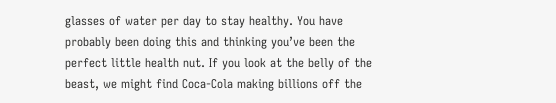glasses of water per day to stay healthy. You have probably been doing this and thinking you’ve been the perfect little health nut. If you look at the belly of the beast, we might find Coca-Cola making billions off the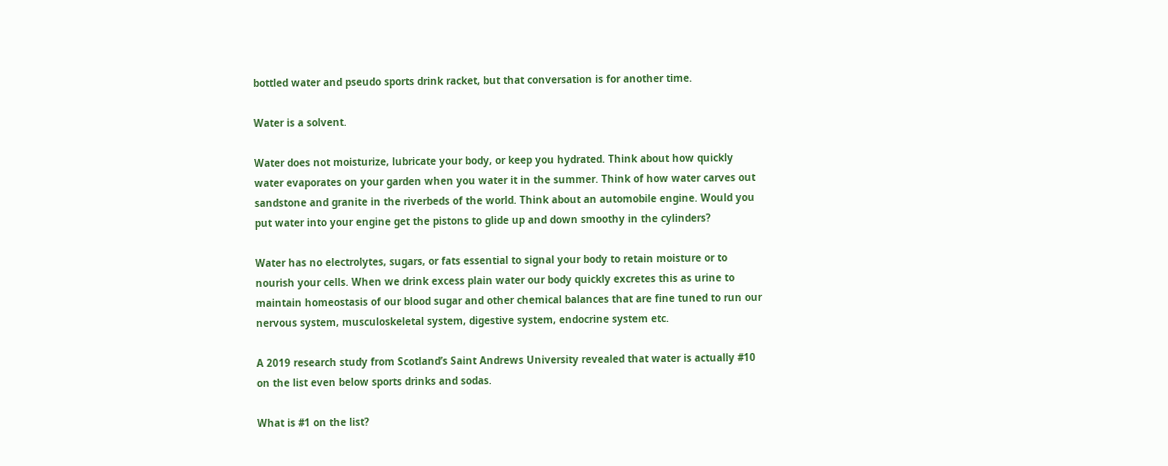bottled water and pseudo sports drink racket, but that conversation is for another time.

Water is a solvent.

Water does not moisturize, lubricate your body, or keep you hydrated. Think about how quickly water evaporates on your garden when you water it in the summer. Think of how water carves out sandstone and granite in the riverbeds of the world. Think about an automobile engine. Would you put water into your engine get the pistons to glide up and down smoothy in the cylinders?

Water has no electrolytes, sugars, or fats essential to signal your body to retain moisture or to nourish your cells. When we drink excess plain water our body quickly excretes this as urine to maintain homeostasis of our blood sugar and other chemical balances that are fine tuned to run our nervous system, musculoskeletal system, digestive system, endocrine system etc.

A 2019 research study from Scotland’s Saint Andrews University revealed that water is actually #10 on the list even below sports drinks and sodas.

What is #1 on the list?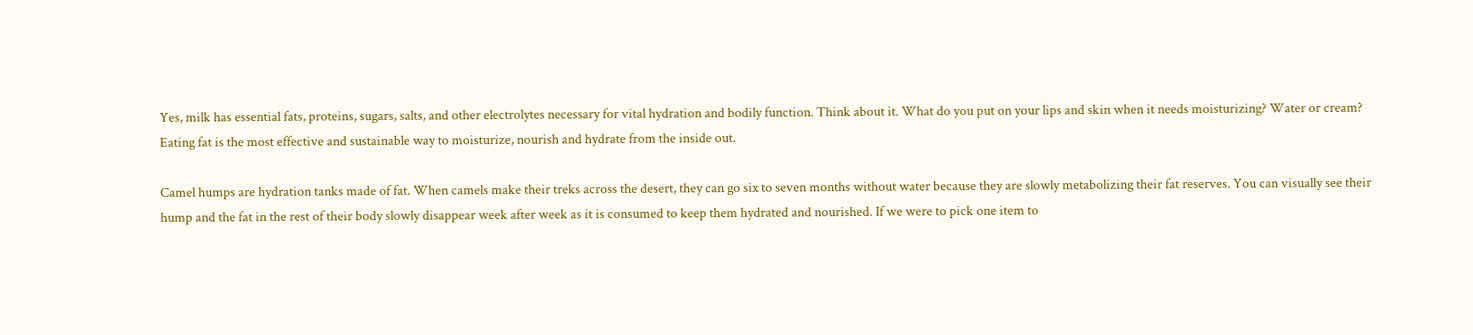Yes, milk has essential fats, proteins, sugars, salts, and other electrolytes necessary for vital hydration and bodily function. Think about it. What do you put on your lips and skin when it needs moisturizing? Water or cream? Eating fat is the most effective and sustainable way to moisturize, nourish and hydrate from the inside out.

Camel humps are hydration tanks made of fat. When camels make their treks across the desert, they can go six to seven months without water because they are slowly metabolizing their fat reserves. You can visually see their hump and the fat in the rest of their body slowly disappear week after week as it is consumed to keep them hydrated and nourished. If we were to pick one item to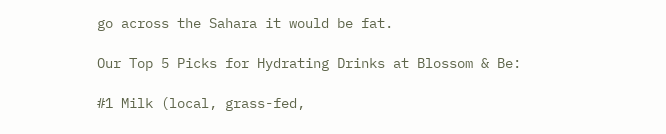go across the Sahara it would be fat.

Our Top 5 Picks for Hydrating Drinks at Blossom & Be:

#1 Milk (local, grass-fed,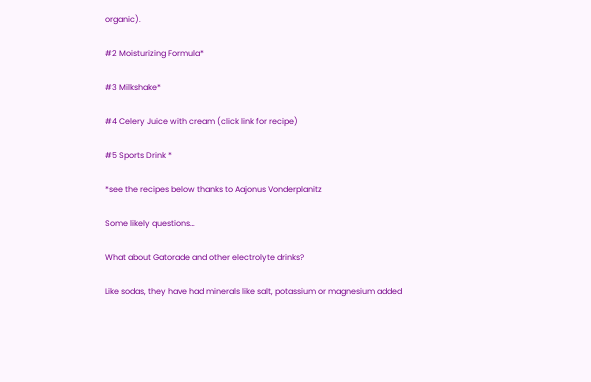organic).

#2 Moisturizing Formula*

#3 Milkshake*

#4 Celery Juice with cream (click link for recipe)

#5 Sports Drink *

*see the recipes below thanks to Aajonus Vonderplanitz

Some likely questions…

What about Gatorade and other electrolyte drinks?

Like sodas, they have had minerals like salt, potassium or magnesium added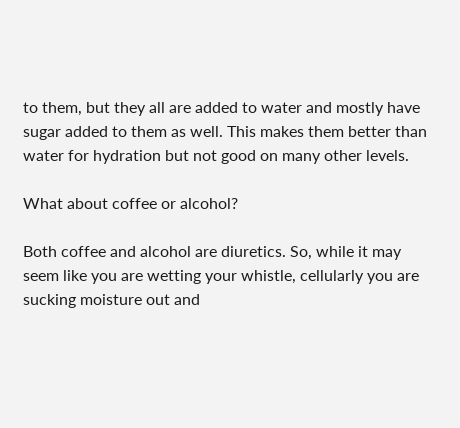to them, but they all are added to water and mostly have sugar added to them as well. This makes them better than water for hydration but not good on many other levels.

What about coffee or alcohol?

Both coffee and alcohol are diuretics. So, while it may seem like you are wetting your whistle, cellularly you are sucking moisture out and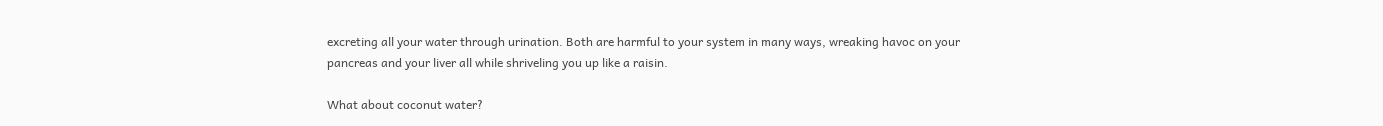excreting all your water through urination. Both are harmful to your system in many ways, wreaking havoc on your pancreas and your liver all while shriveling you up like a raisin.

What about coconut water?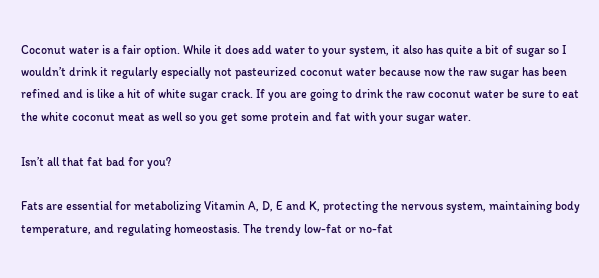Coconut water is a fair option. While it does add water to your system, it also has quite a bit of sugar so I wouldn’t drink it regularly especially not pasteurized coconut water because now the raw sugar has been refined and is like a hit of white sugar crack. If you are going to drink the raw coconut water be sure to eat the white coconut meat as well so you get some protein and fat with your sugar water.

Isn’t all that fat bad for you?

Fats are essential for metabolizing Vitamin A, D, E and K, protecting the nervous system, maintaining body temperature, and regulating homeostasis. The trendy low-fat or no-fat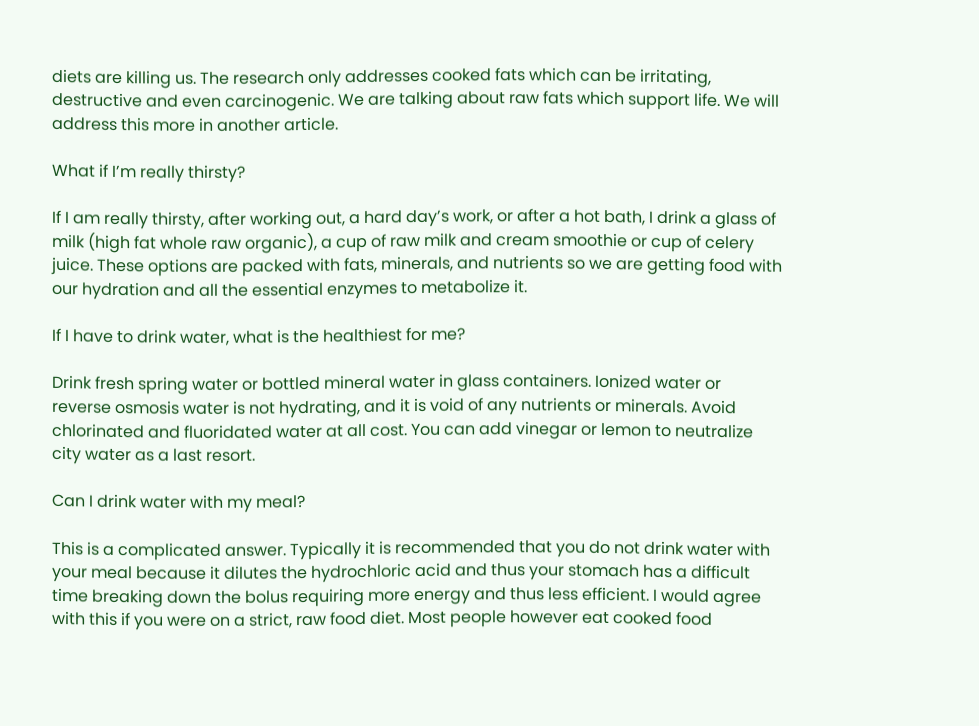diets are killing us. The research only addresses cooked fats which can be irritating, destructive and even carcinogenic. We are talking about raw fats which support life. We will address this more in another article.

What if I’m really thirsty?

If I am really thirsty, after working out, a hard day’s work, or after a hot bath, I drink a glass of milk (high fat whole raw organic), a cup of raw milk and cream smoothie or cup of celery juice. These options are packed with fats, minerals, and nutrients so we are getting food with our hydration and all the essential enzymes to metabolize it.

If I have to drink water, what is the healthiest for me?

Drink fresh spring water or bottled mineral water in glass containers. Ionized water or reverse osmosis water is not hydrating, and it is void of any nutrients or minerals. Avoid chlorinated and fluoridated water at all cost. You can add vinegar or lemon to neutralize city water as a last resort.

Can I drink water with my meal?

This is a complicated answer. Typically it is recommended that you do not drink water with your meal because it dilutes the hydrochloric acid and thus your stomach has a difficult time breaking down the bolus requiring more energy and thus less efficient. I would agree with this if you were on a strict, raw food diet. Most people however eat cooked food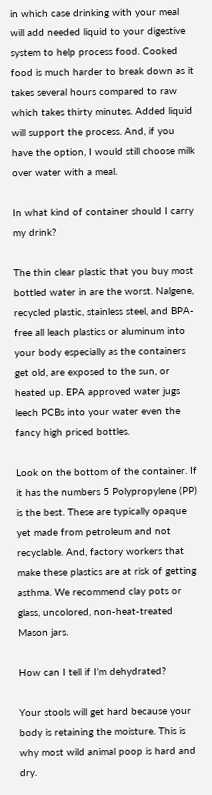in which case drinking with your meal will add needed liquid to your digestive system to help process food. Cooked food is much harder to break down as it takes several hours compared to raw which takes thirty minutes. Added liquid will support the process. And, if you have the option, I would still choose milk over water with a meal.

In what kind of container should I carry my drink?

The thin clear plastic that you buy most bottled water in are the worst. Nalgene, recycled plastic, stainless steel, and BPA-free all leach plastics or aluminum into your body especially as the containers get old, are exposed to the sun, or heated up. EPA approved water jugs leech PCBs into your water even the fancy high priced bottles.

Look on the bottom of the container. If it has the numbers 5 Polypropylene (PP) is the best. These are typically opaque yet made from petroleum and not recyclable. And, factory workers that make these plastics are at risk of getting asthma. We recommend clay pots or glass, uncolored, non-heat-treated Mason jars.

How can I tell if I’m dehydrated?

Your stools will get hard because your body is retaining the moisture. This is why most wild animal poop is hard and dry.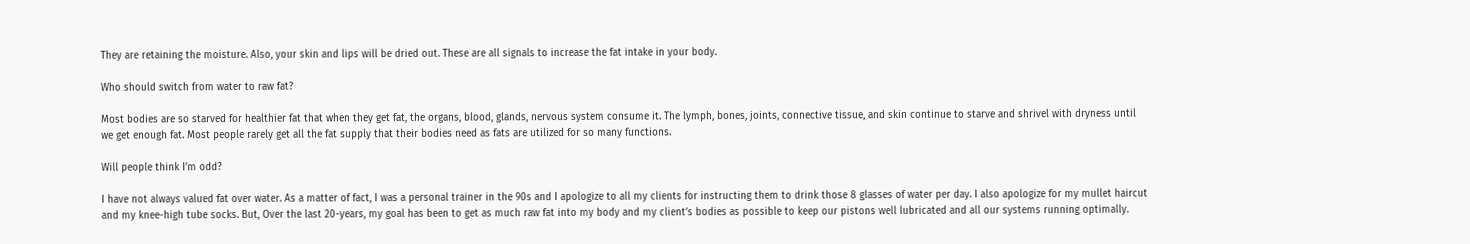They are retaining the moisture. Also, your skin and lips will be dried out. These are all signals to increase the fat intake in your body.

Who should switch from water to raw fat?

Most bodies are so starved for healthier fat that when they get fat, the organs, blood, glands, nervous system consume it. The lymph, bones, joints, connective tissue, and skin continue to starve and shrivel with dryness until we get enough fat. Most people rarely get all the fat supply that their bodies need as fats are utilized for so many functions.

Will people think I’m odd?

I have not always valued fat over water. As a matter of fact, I was a personal trainer in the 90s and I apologize to all my clients for instructing them to drink those 8 glasses of water per day. I also apologize for my mullet haircut and my knee-high tube socks. But, Over the last 20-years, my goal has been to get as much raw fat into my body and my client’s bodies as possible to keep our pistons well lubricated and all our systems running optimally.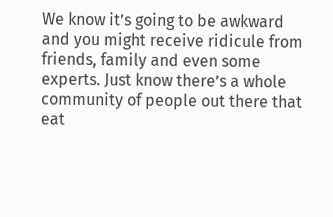We know it’s going to be awkward and you might receive ridicule from friends, family and even some experts. Just know there’s a whole community of people out there that eat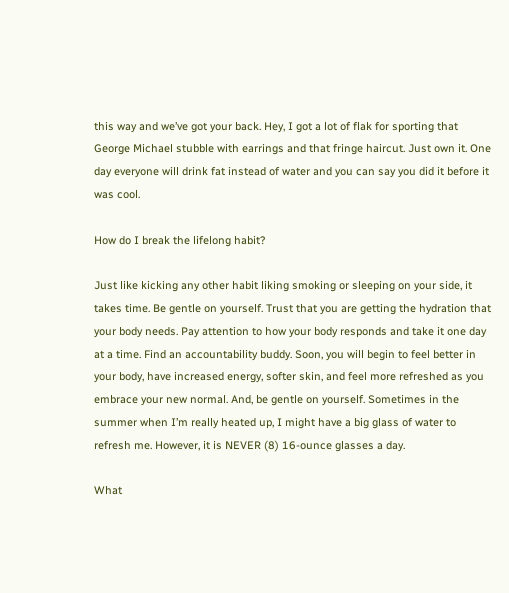this way and we’ve got your back. Hey, I got a lot of flak for sporting that George Michael stubble with earrings and that fringe haircut. Just own it. One day everyone will drink fat instead of water and you can say you did it before it was cool.

How do I break the lifelong habit?

Just like kicking any other habit liking smoking or sleeping on your side, it takes time. Be gentle on yourself. Trust that you are getting the hydration that your body needs. Pay attention to how your body responds and take it one day at a time. Find an accountability buddy. Soon, you will begin to feel better in your body, have increased energy, softer skin, and feel more refreshed as you embrace your new normal. And, be gentle on yourself. Sometimes in the summer when I’m really heated up, I might have a big glass of water to refresh me. However, it is NEVER (8) 16-ounce glasses a day.

What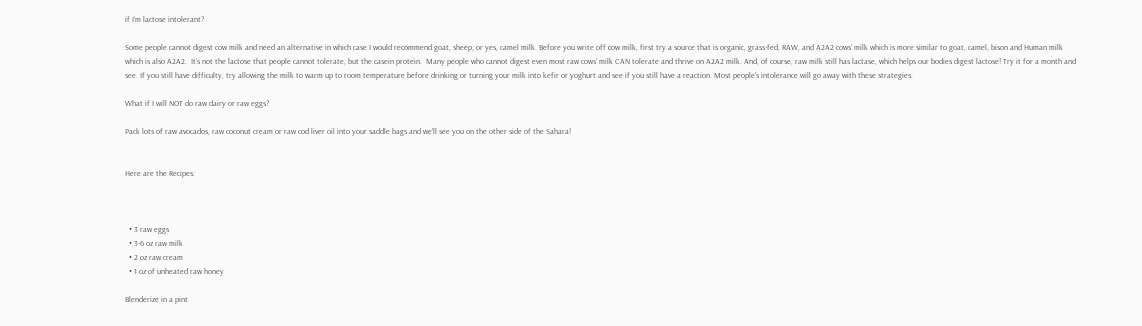if I’m lactose intolerant?

Some people cannot digest cow milk and need an alternative in which case I would recommend goat, sheep, or yes, camel milk. Before you write off cow milk, first try a source that is organic, grass-fed, RAW, and A2A2 cows’ milk which is more similar to goat, camel, bison and Human milk which is also A2A2.  It’s not the lactose that people cannot tolerate, but the casein protein.  Many people who cannot digest even most raw cows’ milk CAN tolerate and thrive on A2A2 milk. And, of course, raw milk still has lactase, which helps our bodies digest lactose! Try it for a month and see. If you still have difficulty, try allowing the milk to warm up to room temperature before drinking or turning your milk into kefir or yoghurt and see if you still have a reaction. Most people’s intolerance will go away with these strategies.

What if I will NOT do raw dairy or raw eggs?

Pack lots of raw avocados, raw coconut cream or raw cod liver oil into your saddle bags and we’ll see you on the other side of the Sahara!


Here are the Recipes:



  • 3 raw eggs
  • 3-6 oz raw milk
  • 2 oz raw cream
  • 1 oz of unheated raw honey

Blenderize in a pint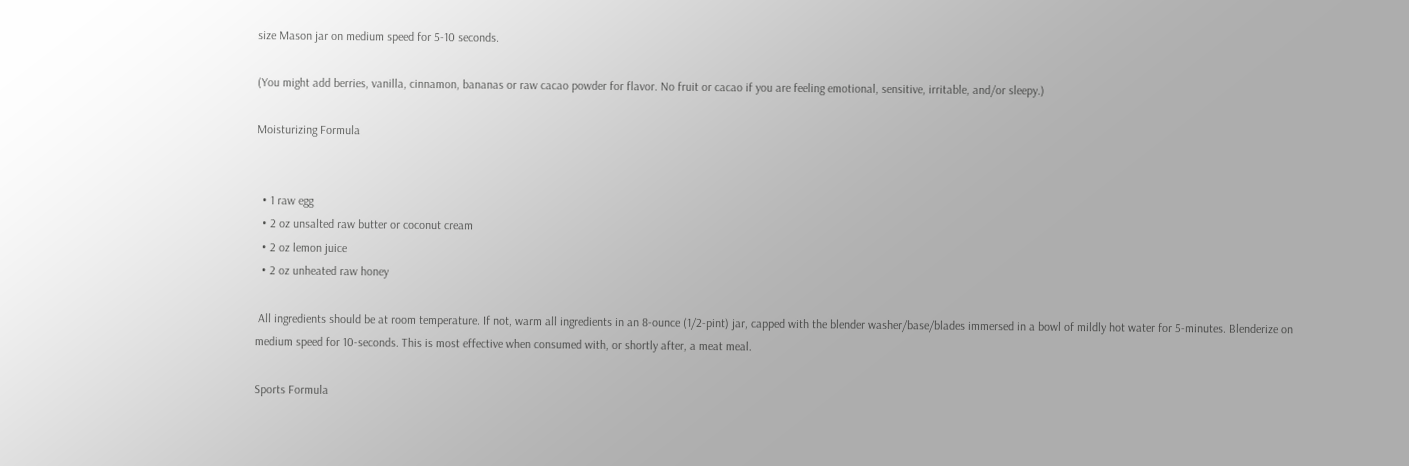size Mason jar on medium speed for 5-10 seconds.

(You might add berries, vanilla, cinnamon, bananas or raw cacao powder for flavor. No fruit or cacao if you are feeling emotional, sensitive, irritable, and/or sleepy.)

Moisturizing Formula


  • 1 raw egg
  • 2 oz unsalted raw butter or coconut cream
  • 2 oz lemon juice
  • 2 oz unheated raw honey

 All ingredients should be at room temperature. If not, warm all ingredients in an 8-ounce (1/2-pint) jar, capped with the blender washer/base/blades immersed in a bowl of mildly hot water for 5-minutes. Blenderize on medium speed for 10-seconds. This is most effective when consumed with, or shortly after, a meat meal.

Sports Formula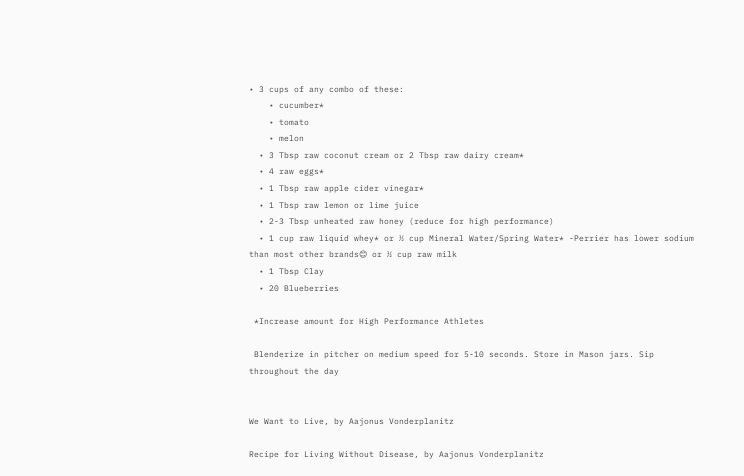• 3 cups of any combo of these:
    • cucumber*
    • tomato
    • melon
  • 3 Tbsp raw coconut cream or 2 Tbsp raw dairy cream*
  • 4 raw eggs*
  • 1 Tbsp raw apple cider vinegar*
  • 1 Tbsp raw lemon or lime juice
  • 2-3 Tbsp unheated raw honey (reduce for high performance)
  • 1 cup raw liquid whey* or ½ cup Mineral Water/Spring Water* -Perrier has lower sodium than most other brands😊 or ½ cup raw milk
  • 1 Tbsp Clay
  • 20 Blueberries

 *Increase amount for High Performance Athletes

 Blenderize in pitcher on medium speed for 5-10 seconds. Store in Mason jars. Sip throughout the day


We Want to Live, by Aajonus Vonderplanitz

Recipe for Living Without Disease, by Aajonus Vonderplanitz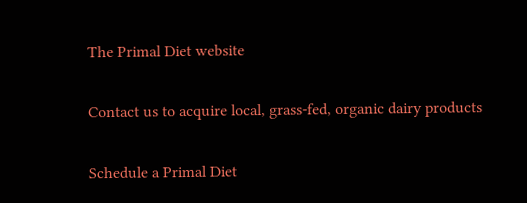The Primal Diet website

Contact us to acquire local, grass-fed, organic dairy products

Schedule a Primal Diet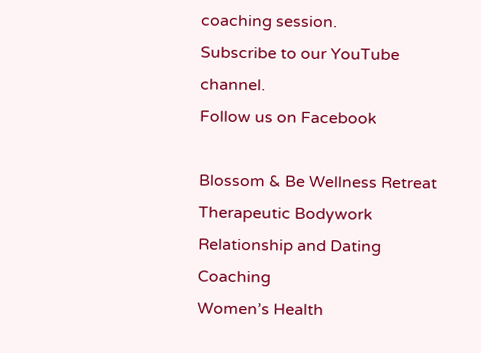coaching session.
Subscribe to our YouTube channel.
Follow us on Facebook

Blossom & Be Wellness Retreat
Therapeutic Bodywork
Relationship and Dating Coaching
Women’s Health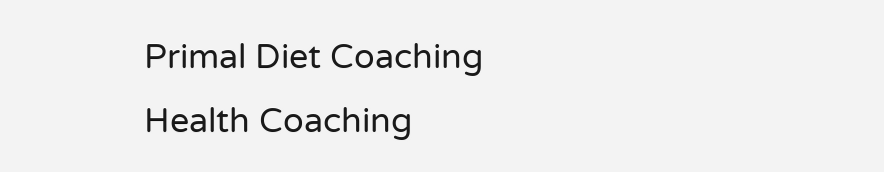Primal Diet Coaching
Health Coaching